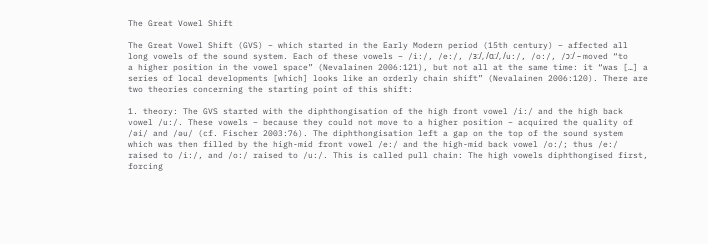The Great Vowel Shift

The Great Vowel Shift (GVS) – which started in the Early Modern period (15th century) – affected all long vowels of the sound system. Each of these vowels – /i:/, /e:/, /ɜ:/, /ɑ:/, /u:/, /o:/, /ɔ:/ – moved “to a higher position in the vowel space” (Nevalainen 2006:121), but not all at the same time: it “was […] a series of local developments [which] looks like an orderly chain shift” (Nevalainen 2006:120). There are two theories concerning the starting point of this shift:

1. theory: The GVS started with the diphthongisation of the high front vowel /i:/ and the high back vowel /u:/. These vowels – because they could not move to a higher position – acquired the quality of /əi/ and /əu/ (cf. Fischer 2003:76). The diphthongisation left a gap on the top of the sound system which was then filled by the high-mid front vowel /e:/ and the high-mid back vowel /o:/; thus /e:/ raised to /i:/, and /o:/ raised to /u:/. This is called pull chain: The high vowels diphthongised first, forcing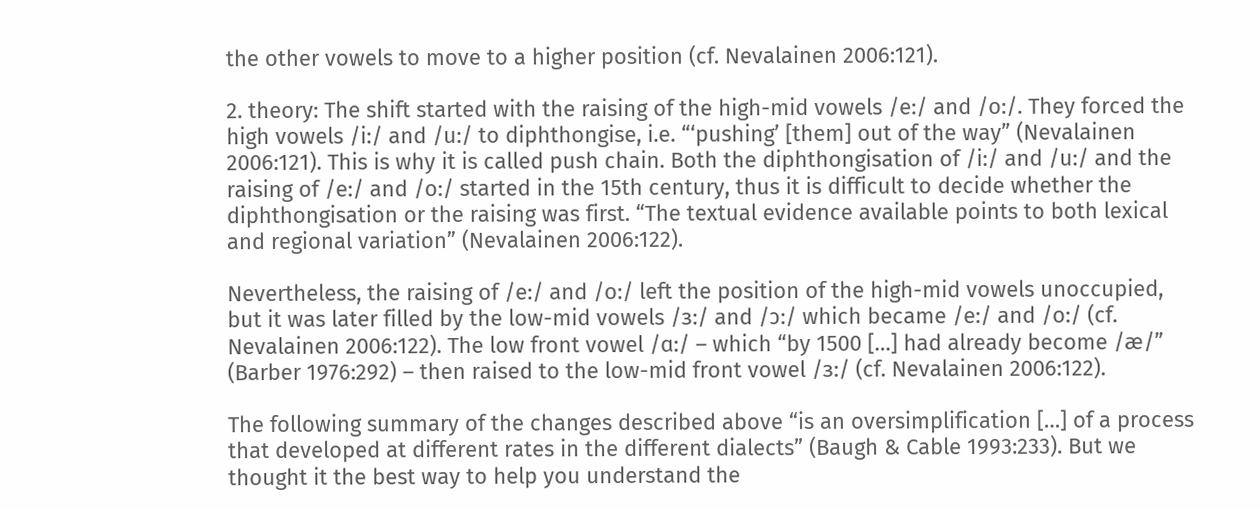the other vowels to move to a higher position (cf. Nevalainen 2006:121).

2. theory: The shift started with the raising of the high-mid vowels /e:/ and /o:/. They forced the high vowels /i:/ and /u:/ to diphthongise, i.e. “‘pushing’ [them] out of the way” (Nevalainen 2006:121). This is why it is called push chain. Both the diphthongisation of /i:/ and /u:/ and the raising of /e:/ and /o:/ started in the 15th century, thus it is difficult to decide whether the diphthongisation or the raising was first. “The textual evidence available points to both lexical and regional variation” (Nevalainen 2006:122).

Nevertheless, the raising of /e:/ and /o:/ left the position of the high-mid vowels unoccupied, but it was later filled by the low-mid vowels /ɜ:/ and /ɔ:/ which became /e:/ and /o:/ (cf. Nevalainen 2006:122). The low front vowel /ɑ:/ – which “by 1500 […] had already become /æ/” (Barber 1976:292) – then raised to the low-mid front vowel /ɜ:/ (cf. Nevalainen 2006:122).

The following summary of the changes described above “is an oversimplification […] of a process that developed at different rates in the different dialects” (Baugh & Cable 1993:233). But we thought it the best way to help you understand the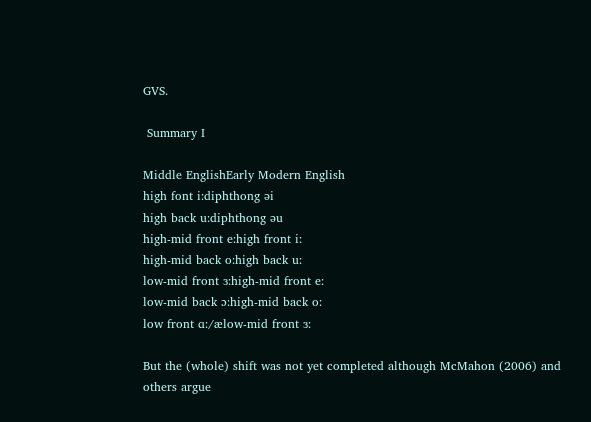GVS.

 Summary I

Middle EnglishEarly Modern English
high font i:diphthong əi
high back u:diphthong əu
high-mid front e:high front i:
high-mid back o:high back u:
low-mid front ɜ:high-mid front e:
low-mid back ɔ:high-mid back o:
low front ɑ:/ælow-mid front ɜ:

But the (whole) shift was not yet completed although McMahon (2006) and others argue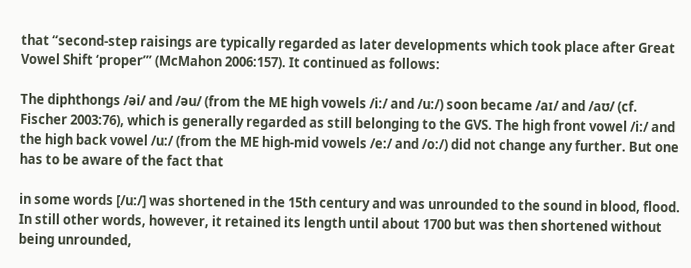that “second-step raisings are typically regarded as later developments which took place after Great Vowel Shift ‘proper’” (McMahon 2006:157). It continued as follows:

The diphthongs /əi/ and /əu/ (from the ME high vowels /i:/ and /u:/) soon became /aɪ/ and /aʊ/ (cf. Fischer 2003:76), which is generally regarded as still belonging to the GVS. The high front vowel /i:/ and the high back vowel /u:/ (from the ME high-mid vowels /e:/ and /o:/) did not change any further. But one has to be aware of the fact that

in some words [/u:/] was shortened in the 15th century and was unrounded to the sound in blood, flood. In still other words, however, it retained its length until about 1700 but was then shortened without being unrounded,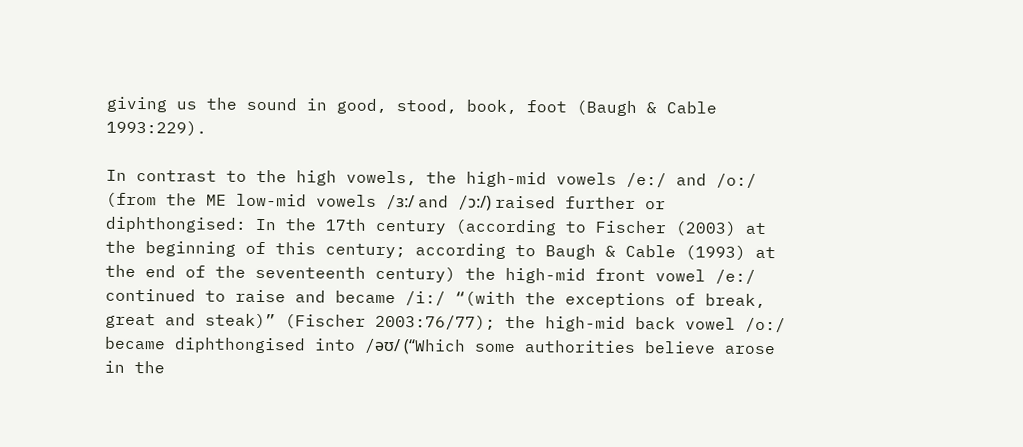giving us the sound in good, stood, book, foot (Baugh & Cable 1993:229).

In contrast to the high vowels, the high-mid vowels /e:/ and /o:/ (from the ME low-mid vowels /ɜ:/ and /ɔ:/) raised further or diphthongised: In the 17th century (according to Fischer (2003) at the beginning of this century; according to Baugh & Cable (1993) at the end of the seventeenth century) the high-mid front vowel /e:/ continued to raise and became /i:/ “(with the exceptions of break, great and steak)” (Fischer 2003:76/77); the high-mid back vowel /o:/ became diphthongised into /əʊ/ (“Which some authorities believe arose in the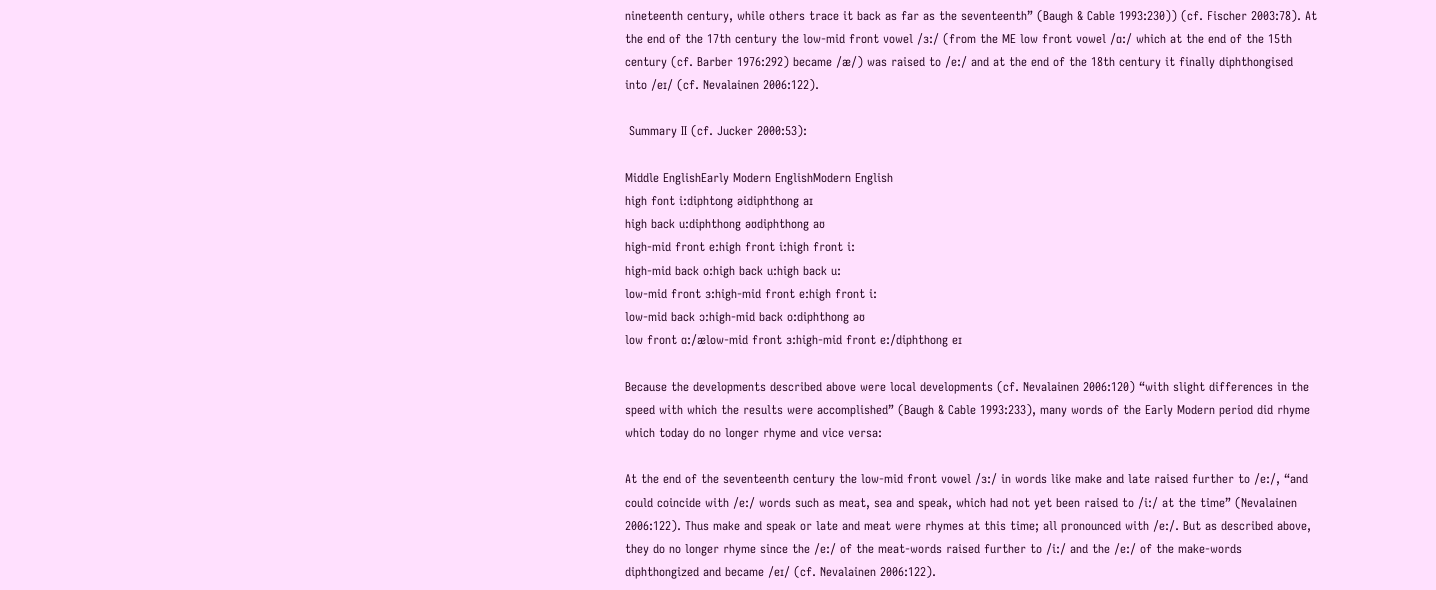nineteenth century, while others trace it back as far as the seventeenth” (Baugh & Cable 1993:230)) (cf. Fischer 2003:78). At the end of the 17th century the low-mid front vowel /ɜ:/ (from the ME low front vowel /ɑ:/ which at the end of the 15th century (cf. Barber 1976:292) became /æ/) was raised to /e:/ and at the end of the 18th century it finally diphthongised into /eɪ/ (cf. Nevalainen 2006:122).

 Summary II (cf. Jucker 2000:53):

Middle EnglishEarly Modern EnglishModern English
high font i:diphtong əidiphthong aɪ
high back u:diphthong əʊdiphthong aʊ
high-mid front e:high front i:high front i:
high-mid back o:high back u:high back u:
low-mid front ɜ:high-mid front e:high front i:
low-mid back ɔ:high-mid back o:diphthong əʊ
low front ɑ:/ælow-mid front ɜ:high-mid front e:/diphthong eɪ

Because the developments described above were local developments (cf. Nevalainen 2006:120) “with slight differences in the speed with which the results were accomplished” (Baugh & Cable 1993:233), many words of the Early Modern period did rhyme which today do no longer rhyme and vice versa:

At the end of the seventeenth century the low-mid front vowel /ɜ:/ in words like make and late raised further to /e:/, “and could coincide with /e:/ words such as meat, sea and speak, which had not yet been raised to /i:/ at the time” (Nevalainen 2006:122). Thus make and speak or late and meat were rhymes at this time; all pronounced with /e:/. But as described above, they do no longer rhyme since the /e:/ of the meat-words raised further to /i:/ and the /e:/ of the make-words diphthongized and became /eɪ/ (cf. Nevalainen 2006:122).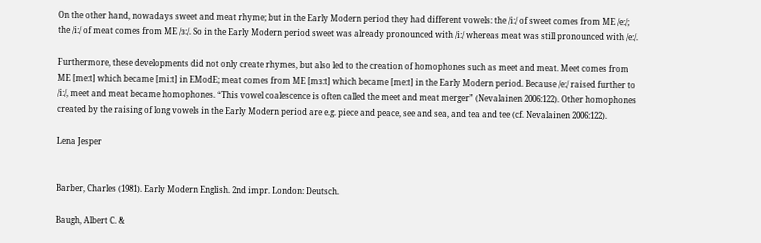On the other hand, nowadays sweet and meat rhyme; but in the Early Modern period they had different vowels: the /i:/ of sweet comes from ME /e:/; the /i:/ of meat comes from ME /ɜ:/. So in the Early Modern period sweet was already pronounced with /i:/ whereas meat was still pronounced with /e:/.

Furthermore, these developments did not only create rhymes, but also led to the creation of homophones such as meet and meat. Meet comes from ME [me:t] which became [mi:t] in EModE; meat comes from ME [mɜ:t] which became [me:t] in the Early Modern period. Because /e:/ raised further to /i:/, meet and meat became homophones. “This vowel coalescence is often called the meet and meat merger” (Nevalainen 2006:122). Other homophones created by the raising of long vowels in the Early Modern period are e.g. piece and peace, see and sea, and tea and tee (cf. Nevalainen 2006:122).

Lena Jesper


Barber, Charles (1981). Early Modern English. 2nd impr. London: Deutsch.

Baugh, Albert C. &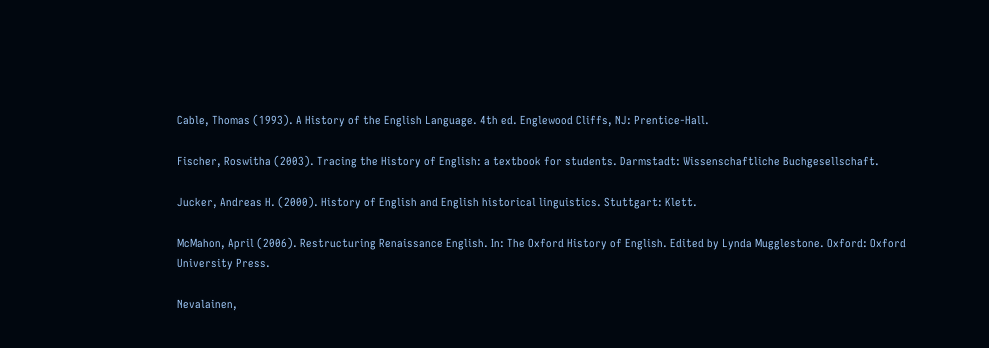Cable, Thomas (1993). A History of the English Language. 4th ed. Englewood Cliffs, NJ: Prentice-Hall.

Fischer, Roswitha (2003). Tracing the History of English: a textbook for students. Darmstadt: Wissenschaftliche Buchgesellschaft.

Jucker, Andreas H. (2000). History of English and English historical linguistics. Stuttgart: Klett.

McMahon, April (2006). Restructuring Renaissance English. In: The Oxford History of English. Edited by Lynda Mugglestone. Oxford: Oxford University Press.

Nevalainen,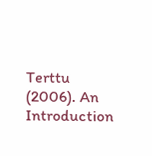Terttu (2006). An Introduction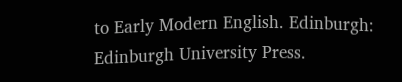to Early Modern English. Edinburgh: Edinburgh University Press.